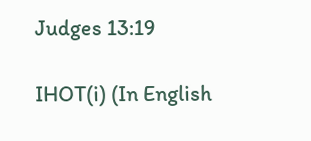Judges 13:19

IHOT(i) (In English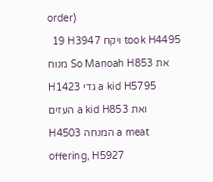order)
  19 H3947 ויקח took H4495 מנוח So Manoah H853 את   H1423 גדי a kid H5795 העזים a kid H853 ואת   H4503 המנחה a meat offering, H5927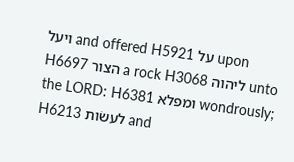ויעל and offered H5921 על upon H6697 הצור a rock H3068 ליהוה unto the LORD: H6381 ומפלא wondrously; H6213 לעשׂות and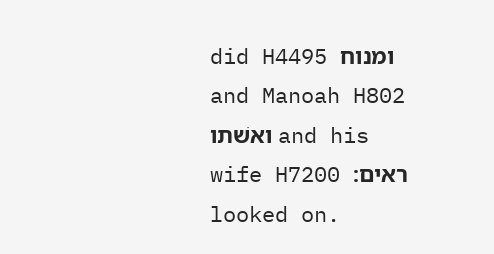did H4495 ומנוח and Manoah H802 ואשׁתו and his wife H7200 ראים׃ looked on.